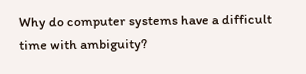Why do computer systems have a difficult time with ambiguity?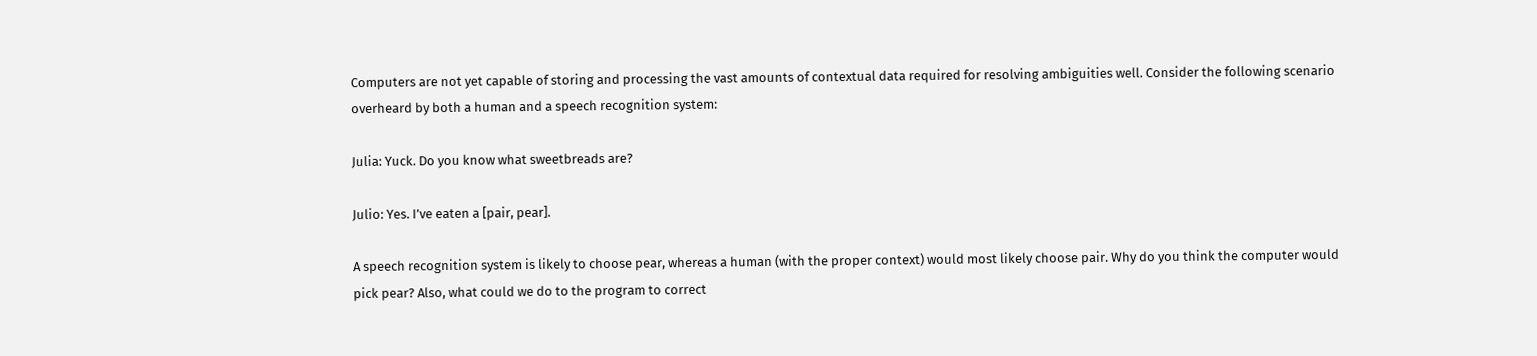Computers are not yet capable of storing and processing the vast amounts of contextual data required for resolving ambiguities well. Consider the following scenario overheard by both a human and a speech recognition system:

Julia: Yuck. Do you know what sweetbreads are?

Julio: Yes. I’ve eaten a [pair, pear].

A speech recognition system is likely to choose pear, whereas a human (with the proper context) would most likely choose pair. Why do you think the computer would pick pear? Also, what could we do to the program to correct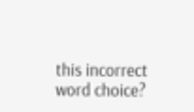this incorrect word choice?